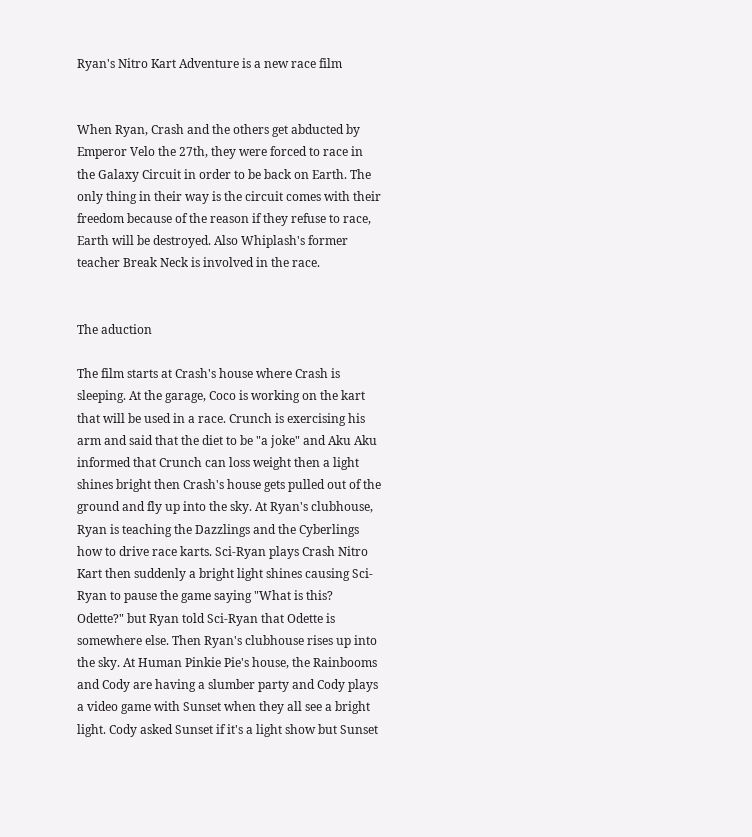Ryan's Nitro Kart Adventure is a new race film


When Ryan, Crash and the others get abducted by Emperor Velo the 27th, they were forced to race in the Galaxy Circuit in order to be back on Earth. The only thing in their way is the circuit comes with their freedom because of the reason if they refuse to race, Earth will be destroyed. Also Whiplash's former teacher Break Neck is involved in the race.


The aduction

The film starts at Crash's house where Crash is sleeping. At the garage, Coco is working on the kart that will be used in a race. Crunch is exercising his arm and said that the diet to be "a joke" and Aku Aku informed that Crunch can loss weight then a light shines bright then Crash's house gets pulled out of the ground and fly up into the sky. At Ryan's clubhouse, Ryan is teaching the Dazzlings and the Cyberlings how to drive race karts. Sci-Ryan plays Crash Nitro Kart then suddenly a bright light shines causing Sci-Ryan to pause the game saying "What is this? Odette?" but Ryan told Sci-Ryan that Odette is somewhere else. Then Ryan's clubhouse rises up into the sky. At Human Pinkie Pie's house, the Rainbooms and Cody are having a slumber party and Cody plays a video game with Sunset when they all see a bright light. Cody asked Sunset if it's a light show but Sunset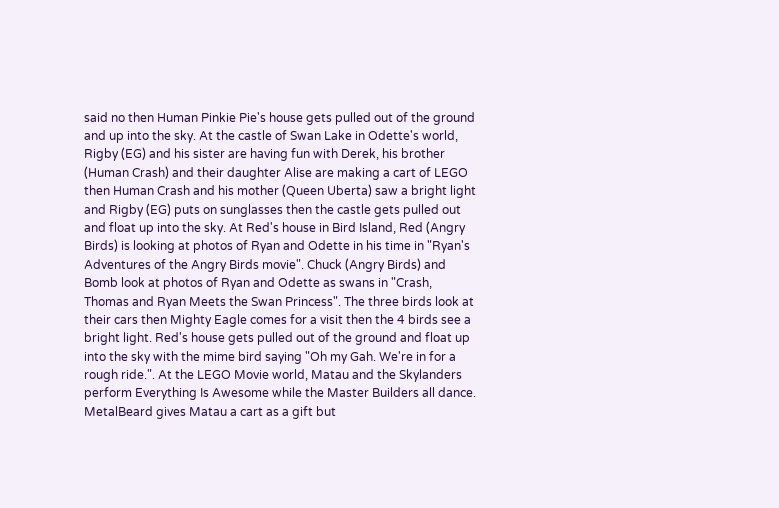said no then Human Pinkie Pie's house gets pulled out of the ground and up into the sky. At the castle of Swan Lake in Odette's world, Rigby (EG) and his sister are having fun with Derek, his brother (Human Crash) and their daughter Alise are making a cart of LEGO then Human Crash and his mother (Queen Uberta) saw a bright light and Rigby (EG) puts on sunglasses then the castle gets pulled out and float up into the sky. At Red's house in Bird Island, Red (Angry Birds) is looking at photos of Ryan and Odette in his time in "Ryan's Adventures of the Angry Birds movie". Chuck (Angry Birds) and Bomb look at photos of Ryan and Odette as swans in "Crash, Thomas and Ryan Meets the Swan Princess". The three birds look at their cars then Mighty Eagle comes for a visit then the 4 birds see a bright light. Red's house gets pulled out of the ground and float up into the sky with the mime bird saying "Oh my Gah. We're in for a rough ride.". At the LEGO Movie world, Matau and the Skylanders perform Everything Is Awesome while the Master Builders all dance. MetalBeard gives Matau a cart as a gift but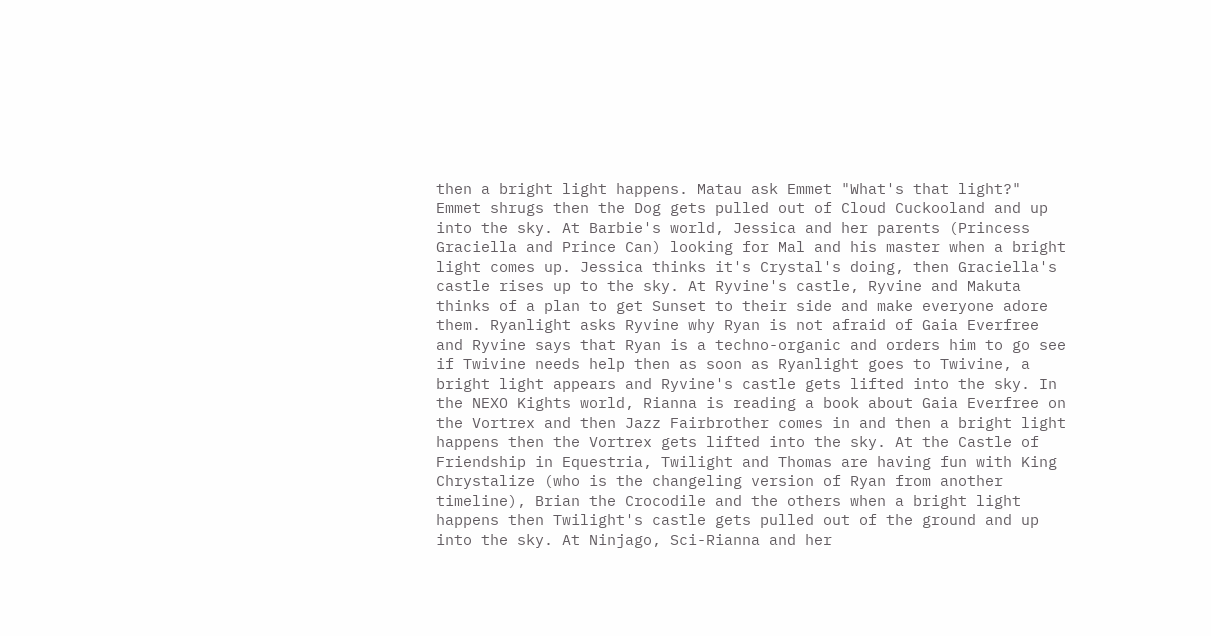then a bright light happens. Matau ask Emmet "What's that light?" Emmet shrugs then the Dog gets pulled out of Cloud Cuckooland and up into the sky. At Barbie's world, Jessica and her parents (Princess Graciella and Prince Can) looking for Mal and his master when a bright light comes up. Jessica thinks it's Crystal's doing, then Graciella's castle rises up to the sky. At Ryvine's castle, Ryvine and Makuta thinks of a plan to get Sunset to their side and make everyone adore them. Ryanlight asks Ryvine why Ryan is not afraid of Gaia Everfree and Ryvine says that Ryan is a techno-organic and orders him to go see if Twivine needs help then as soon as Ryanlight goes to Twivine, a bright light appears and Ryvine's castle gets lifted into the sky. In the NEXO Kights world, Rianna is reading a book about Gaia Everfree on the Vortrex and then Jazz Fairbrother comes in and then a bright light happens then the Vortrex gets lifted into the sky. At the Castle of Friendship in Equestria, Twilight and Thomas are having fun with King Chrystalize (who is the changeling version of Ryan from another timeline), Brian the Crocodile and the others when a bright light happens then Twilight's castle gets pulled out of the ground and up into the sky. At Ninjago, Sci-Rianna and her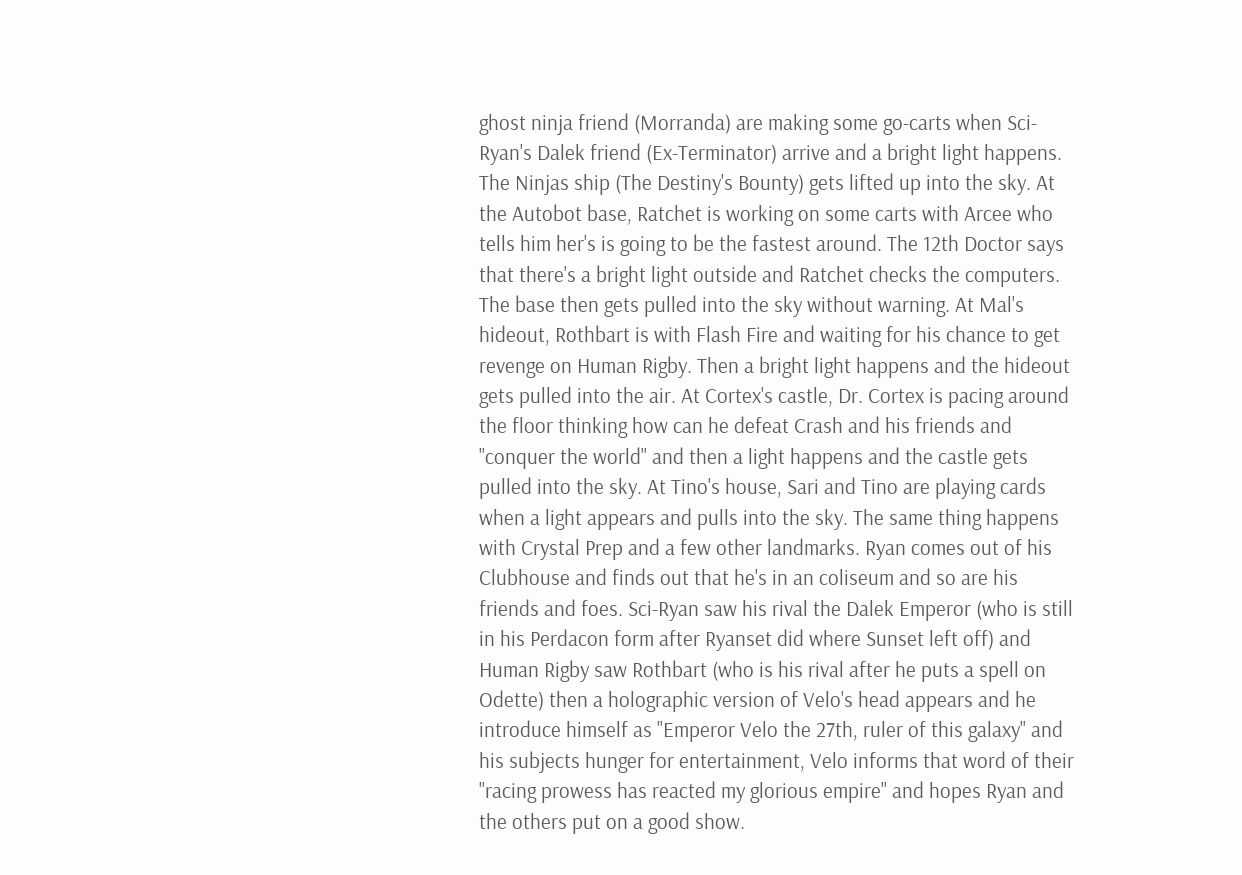ghost ninja friend (Morranda) are making some go-carts when Sci-Ryan's Dalek friend (Ex-Terminator) arrive and a bright light happens. The Ninjas ship (The Destiny's Bounty) gets lifted up into the sky. At the Autobot base, Ratchet is working on some carts with Arcee who tells him her's is going to be the fastest around. The 12th Doctor says that there's a bright light outside and Ratchet checks the computers. The base then gets pulled into the sky without warning. At Mal's hideout, Rothbart is with Flash Fire and waiting for his chance to get revenge on Human Rigby. Then a bright light happens and the hideout gets pulled into the air. At Cortex's castle, Dr. Cortex is pacing around the floor thinking how can he defeat Crash and his friends and "conquer the world" and then a light happens and the castle gets pulled into the sky. At Tino's house, Sari and Tino are playing cards when a light appears and pulls into the sky. The same thing happens with Crystal Prep and a few other landmarks. Ryan comes out of his Clubhouse and finds out that he's in an coliseum and so are his friends and foes. Sci-Ryan saw his rival the Dalek Emperor (who is still in his Perdacon form after Ryanset did where Sunset left off) and Human Rigby saw Rothbart (who is his rival after he puts a spell on Odette) then a holographic version of Velo's head appears and he introduce himself as "Emperor Velo the 27th, ruler of this galaxy" and his subjects hunger for entertainment, Velo informs that word of their "racing prowess has reacted my glorious empire" and hopes Ryan and the others put on a good show.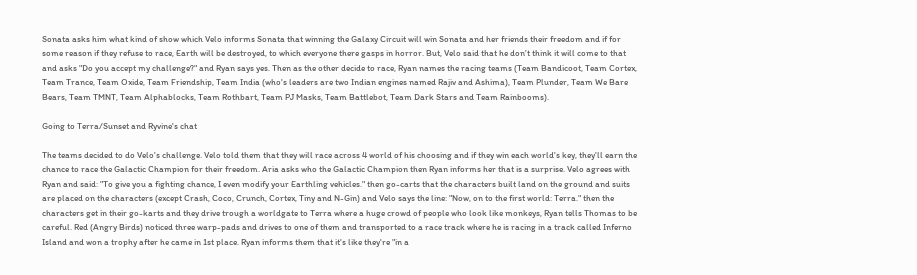Sonata asks him what kind of show which Velo informs Sonata that winning the Galaxy Circuit will win Sonata and her friends their freedom and if for some reason if they refuse to race, Earth will be destroyed, to which everyone there gasps in horror. But, Velo said that he don't think it will come to that and asks "Do you accept my challenge?" and Ryan says yes. Then as the other decide to race, Ryan names the racing teams (Team Bandicoot, Team Cortex, Team Trance, Team Oxide, Team Friendship, Team India (who's leaders are two Indian engines named Rajiv and Ashima), Team Plunder, Team We Bare Bears, Team TMNT, Team Alphablocks, Team Rothbart, Team PJ Masks, Team Battlebot, Team Dark Stars and Team Rainbooms).

Going to Terra/Sunset and Ryvine's chat

The teams decided to do Velo's challenge. Velo told them that they will race across 4 world of his choosing and if they win each world's key, they'll earn the chance to race the Galactic Champion for their freedom. Aria asks who the Galactic Champion then Ryan informs her that is a surprise. Velo agrees with Ryan and said: "To give you a fighting chance, I even modify your Earthling vehicles." then go-carts that the characters built land on the ground and suits are placed on the characters (except Crash, Coco, Crunch, Cortex, Tiny and N-Gin) and Velo says the line: "Now, on to the first world: Terra." then the characters get in their go-karts and they drive trough a worldgate to Terra where a huge crowd of people who look like monkeys, Ryan tells Thomas to be careful. Red (Angry Birds) noticed three warp-pads and drives to one of them and transported to a race track where he is racing in a track called Inferno Island and won a trophy after he came in 1st place. Ryan informs them that it's like they're "in a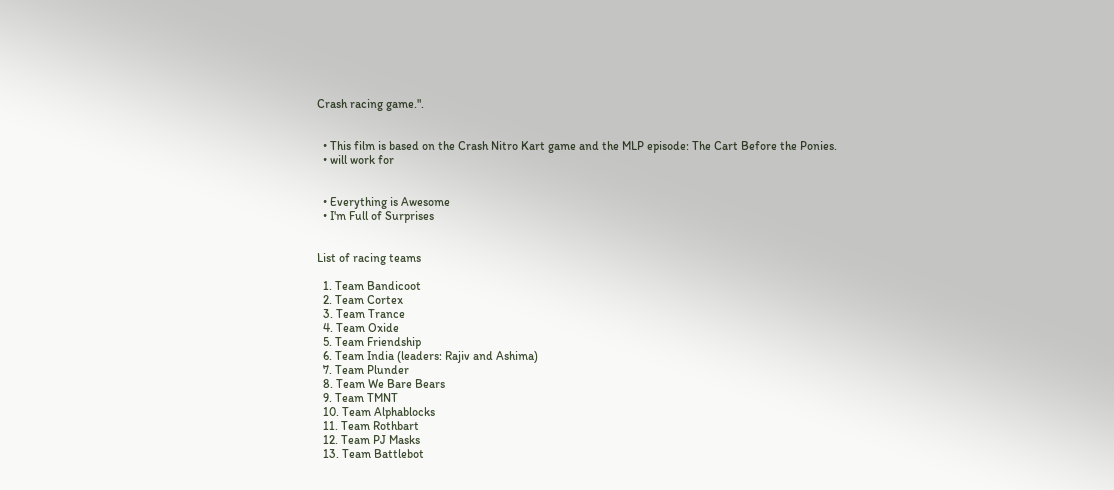Crash racing game.".


  • This film is based on the Crash Nitro Kart game and the MLP episode: The Cart Before the Ponies.
  • will work for


  • Everything is Awesome
  • I'm Full of Surprises


List of racing teams

  1. Team Bandicoot
  2. Team Cortex
  3. Team Trance
  4. Team Oxide
  5. Team Friendship
  6. Team India (leaders: Rajiv and Ashima)
  7. Team Plunder
  8. Team We Bare Bears
  9. Team TMNT
  10. Team Alphablocks
  11. Team Rothbart
  12. Team PJ Masks
  13. Team Battlebot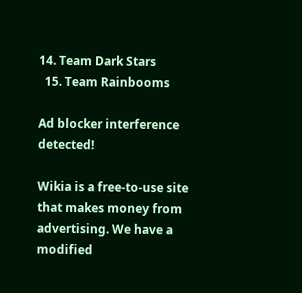14. Team Dark Stars
  15. Team Rainbooms

Ad blocker interference detected!

Wikia is a free-to-use site that makes money from advertising. We have a modified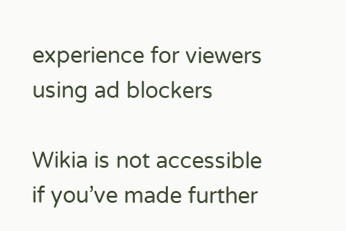experience for viewers using ad blockers

Wikia is not accessible if you’ve made further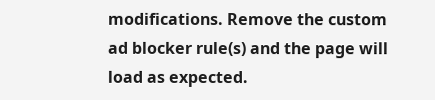modifications. Remove the custom ad blocker rule(s) and the page will load as expected.